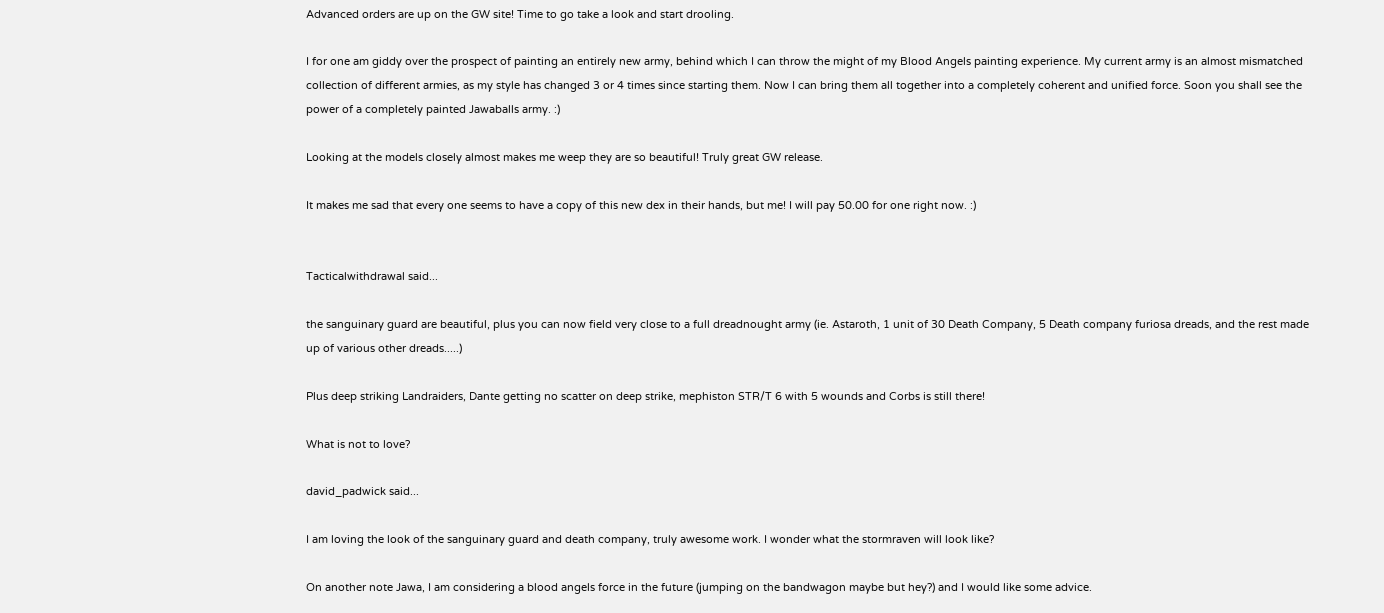Advanced orders are up on the GW site! Time to go take a look and start drooling.

I for one am giddy over the prospect of painting an entirely new army, behind which I can throw the might of my Blood Angels painting experience. My current army is an almost mismatched collection of different armies, as my style has changed 3 or 4 times since starting them. Now I can bring them all together into a completely coherent and unified force. Soon you shall see the power of a completely painted Jawaballs army. :)

Looking at the models closely almost makes me weep they are so beautiful! Truly great GW release.

It makes me sad that every one seems to have a copy of this new dex in their hands, but me! I will pay 50.00 for one right now. :)


Tacticalwithdrawal said...

the sanguinary guard are beautiful, plus you can now field very close to a full dreadnought army (ie. Astaroth, 1 unit of 30 Death Company, 5 Death company furiosa dreads, and the rest made up of various other dreads.....)

Plus deep striking Landraiders, Dante getting no scatter on deep strike, mephiston STR/T 6 with 5 wounds and Corbs is still there!

What is not to love?

david_padwick said...

I am loving the look of the sanguinary guard and death company, truly awesome work. I wonder what the stormraven will look like?

On another note Jawa, I am considering a blood angels force in the future (jumping on the bandwagon maybe but hey?) and I would like some advice.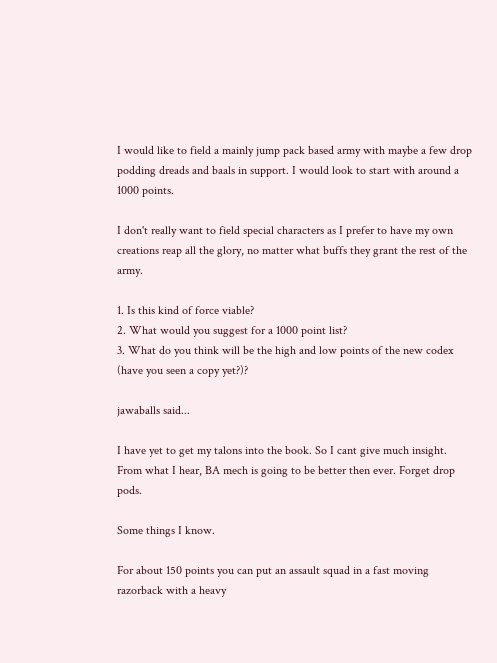I would like to field a mainly jump pack based army with maybe a few drop podding dreads and baals in support. I would look to start with around a 1000 points.

I don't really want to field special characters as I prefer to have my own creations reap all the glory, no matter what buffs they grant the rest of the army.

1. Is this kind of force viable?
2. What would you suggest for a 1000 point list?
3. What do you think will be the high and low points of the new codex (have you seen a copy yet?)?

jawaballs said...

I have yet to get my talons into the book. So I cant give much insight. From what I hear, BA mech is going to be better then ever. Forget drop pods.

Some things I know.

For about 150 points you can put an assault squad in a fast moving razorback with a heavy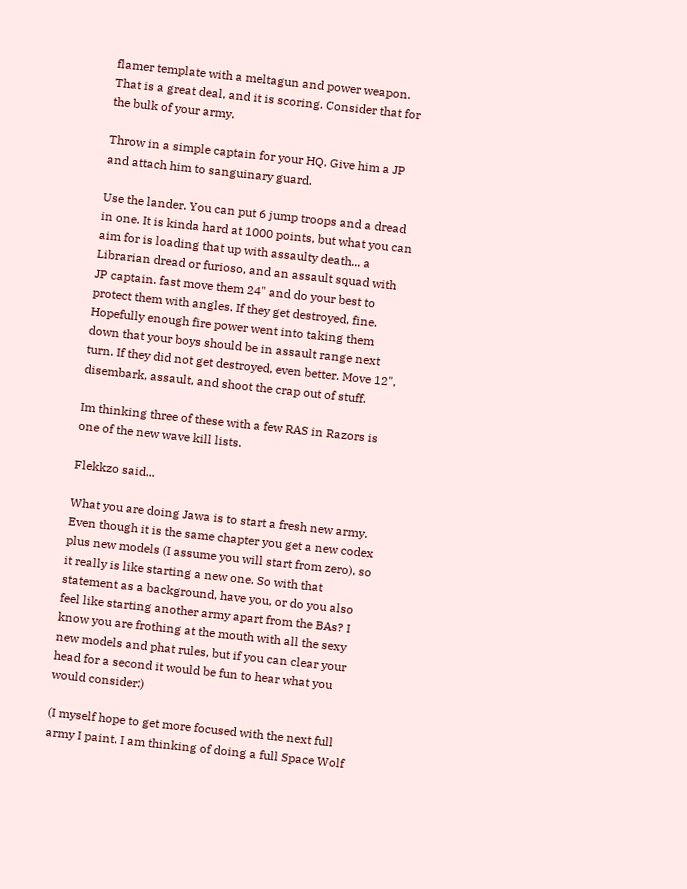flamer template with a meltagun and power weapon. That is a great deal, and it is scoring. Consider that for the bulk of your army.

Throw in a simple captain for your HQ. Give him a JP and attach him to sanguinary guard.

Use the lander. You can put 6 jump troops and a dread in one. It is kinda hard at 1000 points, but what you can aim for is loading that up with assaulty death... a Librarian dread or furioso, and an assault squad with JP captain. fast move them 24" and do your best to protect them with angles. If they get destroyed, fine. Hopefully enough fire power went into taking them down that your boys should be in assault range next turn. If they did not get destroyed, even better. Move 12", disembark, assault, and shoot the crap out of stuff.

Im thinking three of these with a few RAS in Razors is one of the new wave kill lists.

Flekkzo said...

What you are doing Jawa is to start a fresh new army. Even though it is the same chapter you get a new codex plus new models (I assume you will start from zero), so it really is like starting a new one. So with that statement as a background, have you, or do you also feel like starting another army apart from the BAs? I know you are frothing at the mouth with all the sexy new models and phat rules, but if you can clear your head for a second it would be fun to hear what you would consider:)

(I myself hope to get more focused with the next full army I paint. I am thinking of doing a full Space Wolf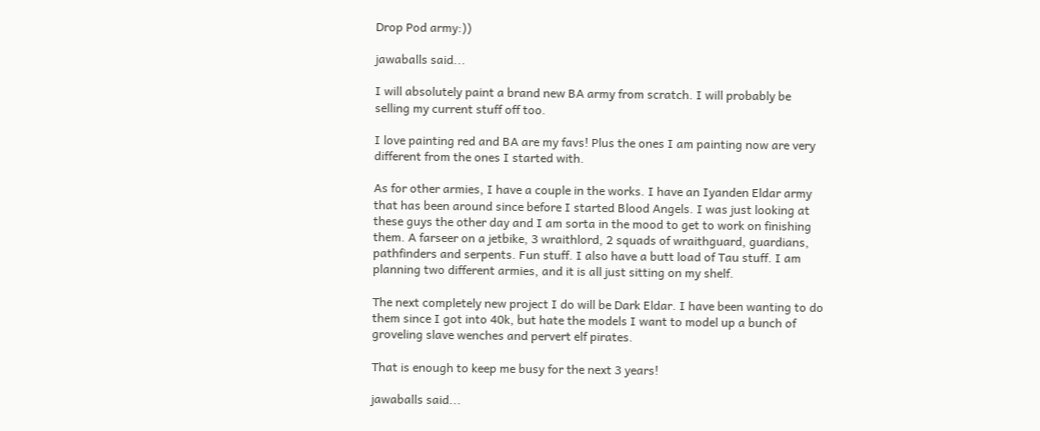Drop Pod army:))

jawaballs said...

I will absolutely paint a brand new BA army from scratch. I will probably be selling my current stuff off too.

I love painting red and BA are my favs! Plus the ones I am painting now are very different from the ones I started with.

As for other armies, I have a couple in the works. I have an Iyanden Eldar army that has been around since before I started Blood Angels. I was just looking at these guys the other day and I am sorta in the mood to get to work on finishing them. A farseer on a jetbike, 3 wraithlord, 2 squads of wraithguard, guardians, pathfinders and serpents. Fun stuff. I also have a butt load of Tau stuff. I am planning two different armies, and it is all just sitting on my shelf.

The next completely new project I do will be Dark Eldar. I have been wanting to do them since I got into 40k, but hate the models I want to model up a bunch of groveling slave wenches and pervert elf pirates.

That is enough to keep me busy for the next 3 years!

jawaballs said...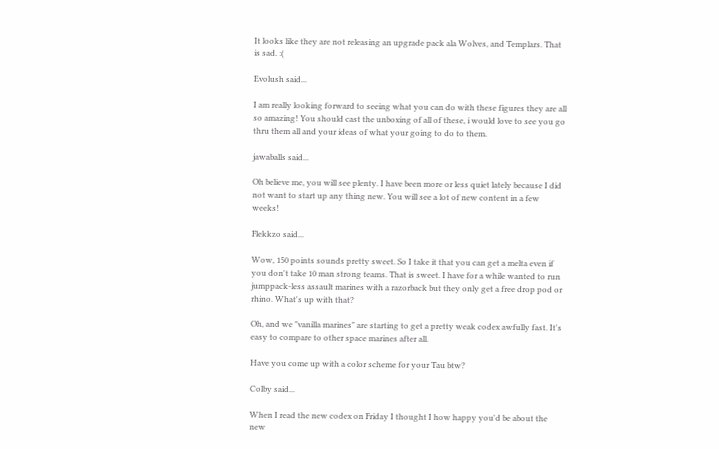It looks like they are not releasing an upgrade pack ala Wolves, and Templars. That is sad. :(

Evolush said...

I am really looking forward to seeing what you can do with these figures they are all so amazing! You should cast the unboxing of all of these, i would love to see you go thru them all and your ideas of what your going to do to them.

jawaballs said...

Oh believe me, you will see plenty. I have been more or less quiet lately because I did not want to start up any thing new. You will see a lot of new content in a few weeks!

Flekkzo said...

Wow, 150 points sounds pretty sweet. So I take it that you can get a melta even if you don't take 10 man strong teams. That is sweet. I have for a while wanted to run jumppack-less assault marines with a razorback but they only get a free drop pod or rhino. What's up with that?

Oh, and we "vanilla marines" are starting to get a pretty weak codex awfully fast. It's easy to compare to other space marines after all.

Have you come up with a color scheme for your Tau btw?

Colby said...

When I read the new codex on Friday I thought I how happy you'd be about the new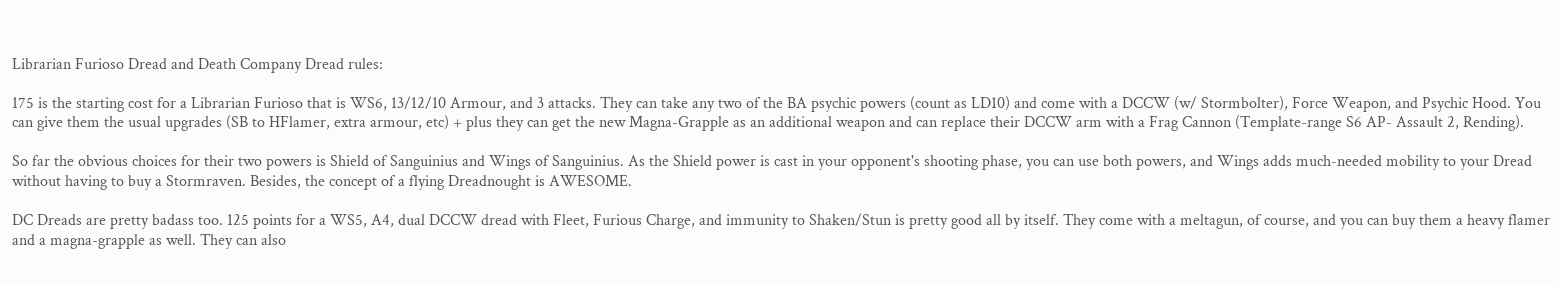Librarian Furioso Dread and Death Company Dread rules:

175 is the starting cost for a Librarian Furioso that is WS6, 13/12/10 Armour, and 3 attacks. They can take any two of the BA psychic powers (count as LD10) and come with a DCCW (w/ Stormbolter), Force Weapon, and Psychic Hood. You can give them the usual upgrades (SB to HFlamer, extra armour, etc) + plus they can get the new Magna-Grapple as an additional weapon and can replace their DCCW arm with a Frag Cannon (Template-range S6 AP- Assault 2, Rending).

So far the obvious choices for their two powers is Shield of Sanguinius and Wings of Sanguinius. As the Shield power is cast in your opponent's shooting phase, you can use both powers, and Wings adds much-needed mobility to your Dread without having to buy a Stormraven. Besides, the concept of a flying Dreadnought is AWESOME.

DC Dreads are pretty badass too. 125 points for a WS5, A4, dual DCCW dread with Fleet, Furious Charge, and immunity to Shaken/Stun is pretty good all by itself. They come with a meltagun, of course, and you can buy them a heavy flamer and a magna-grapple as well. They can also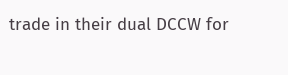trade in their dual DCCW for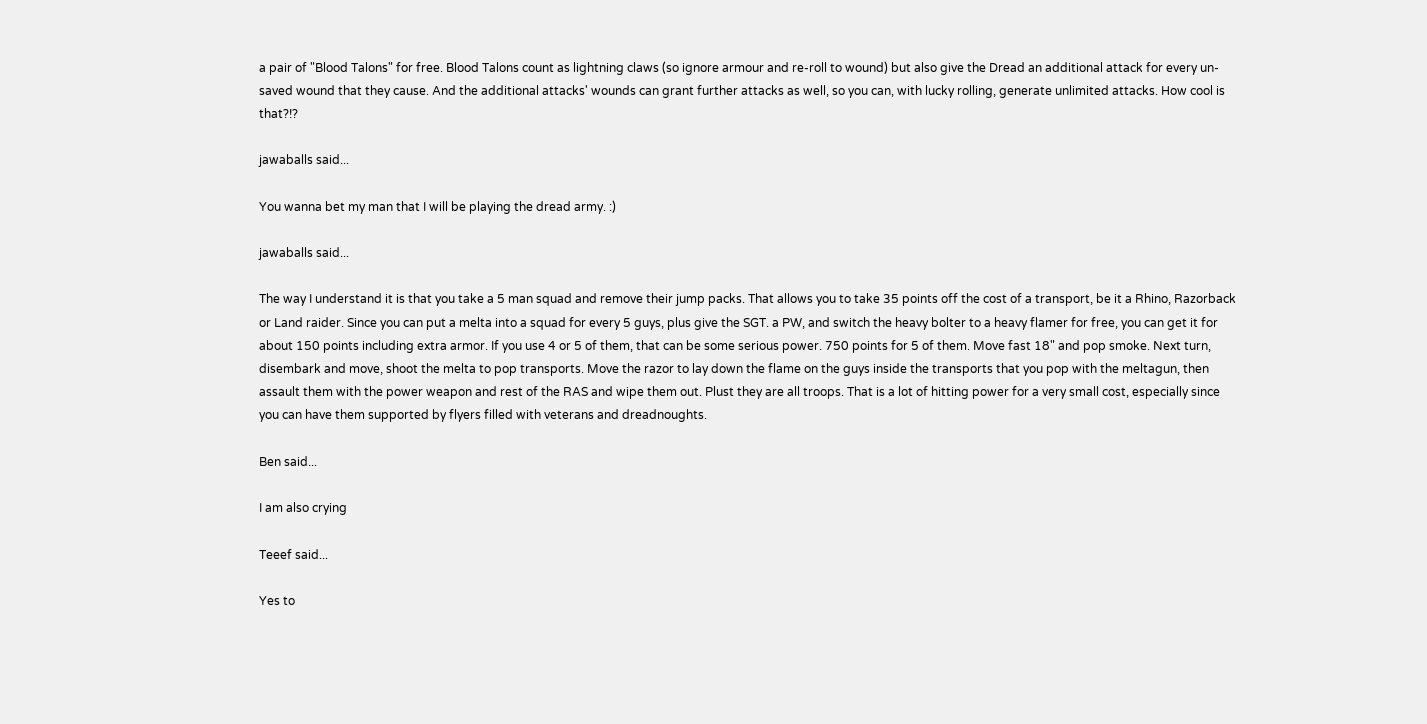a pair of "Blood Talons" for free. Blood Talons count as lightning claws (so ignore armour and re-roll to wound) but also give the Dread an additional attack for every un-saved wound that they cause. And the additional attacks' wounds can grant further attacks as well, so you can, with lucky rolling, generate unlimited attacks. How cool is that?!?

jawaballs said...

You wanna bet my man that I will be playing the dread army. :)

jawaballs said...

The way I understand it is that you take a 5 man squad and remove their jump packs. That allows you to take 35 points off the cost of a transport, be it a Rhino, Razorback or Land raider. Since you can put a melta into a squad for every 5 guys, plus give the SGT. a PW, and switch the heavy bolter to a heavy flamer for free, you can get it for about 150 points including extra armor. If you use 4 or 5 of them, that can be some serious power. 750 points for 5 of them. Move fast 18" and pop smoke. Next turn, disembark and move, shoot the melta to pop transports. Move the razor to lay down the flame on the guys inside the transports that you pop with the meltagun, then assault them with the power weapon and rest of the RAS and wipe them out. Plust they are all troops. That is a lot of hitting power for a very small cost, especially since you can have them supported by flyers filled with veterans and dreadnoughts.

Ben said...

I am also crying

Teeef said...

Yes to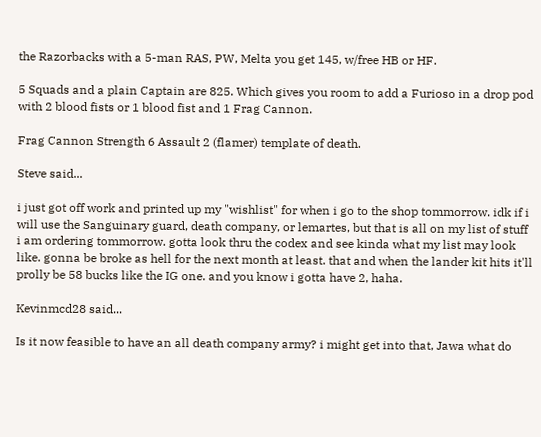the Razorbacks with a 5-man RAS, PW, Melta you get 145, w/free HB or HF.

5 Squads and a plain Captain are 825. Which gives you room to add a Furioso in a drop pod with 2 blood fists or 1 blood fist and 1 Frag Cannon.

Frag Cannon Strength 6 Assault 2 (flamer) template of death.

Steve said...

i just got off work and printed up my "wishlist" for when i go to the shop tommorrow. idk if i will use the Sanguinary guard, death company, or lemartes, but that is all on my list of stuff i am ordering tommorrow. gotta look thru the codex and see kinda what my list may look like. gonna be broke as hell for the next month at least. that and when the lander kit hits it'll prolly be 58 bucks like the IG one. and you know i gotta have 2, haha.

Kevinmcd28 said...

Is it now feasible to have an all death company army? i might get into that, Jawa what do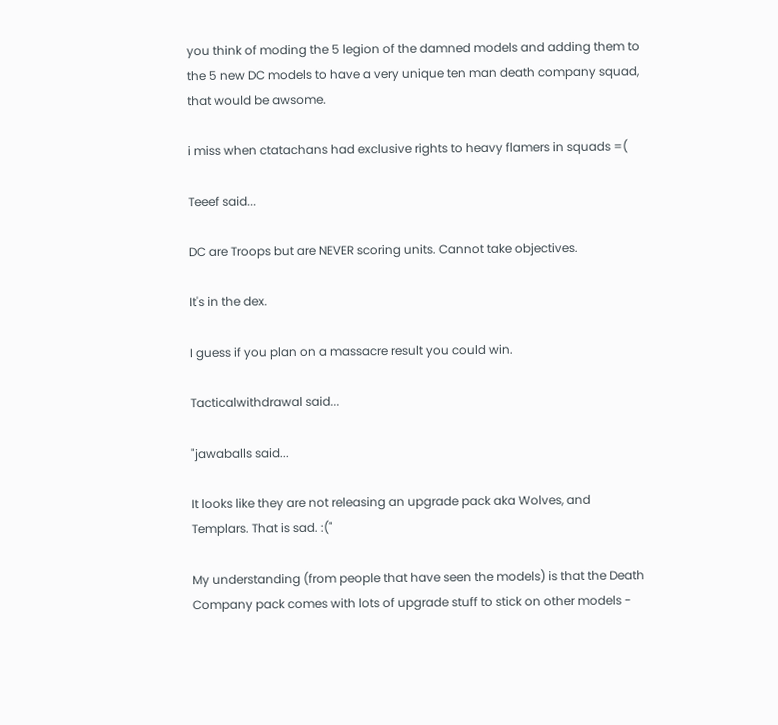you think of moding the 5 legion of the damned models and adding them to the 5 new DC models to have a very unique ten man death company squad, that would be awsome.

i miss when ctatachans had exclusive rights to heavy flamers in squads =(

Teeef said...

DC are Troops but are NEVER scoring units. Cannot take objectives.

It's in the dex.

I guess if you plan on a massacre result you could win.

Tacticalwithdrawal said...

"jawaballs said...

It looks like they are not releasing an upgrade pack aka Wolves, and Templars. That is sad. :("

My understanding (from people that have seen the models) is that the Death Company pack comes with lots of upgrade stuff to stick on other models -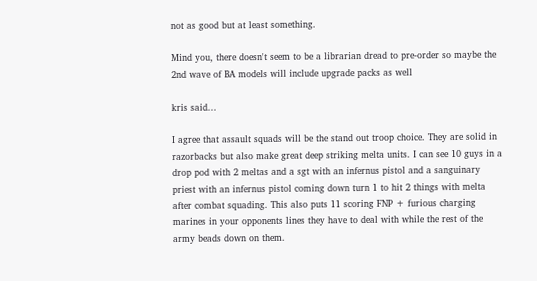not as good but at least something.

Mind you, there doesn't seem to be a librarian dread to pre-order so maybe the 2nd wave of BA models will include upgrade packs as well

kris said...

I agree that assault squads will be the stand out troop choice. They are solid in razorbacks but also make great deep striking melta units. I can see 10 guys in a drop pod with 2 meltas and a sgt with an infernus pistol and a sanguinary priest with an infernus pistol coming down turn 1 to hit 2 things with melta after combat squading. This also puts 11 scoring FNP + furious charging marines in your opponents lines they have to deal with while the rest of the army beads down on them.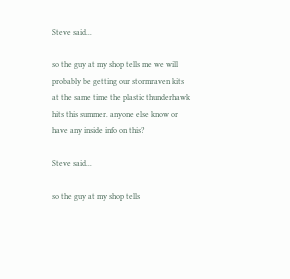Steve said...

so the guy at my shop tells me we will probably be getting our stormraven kits at the same time the plastic thunderhawk hits this summer. anyone else know or have any inside info on this?

Steve said...

so the guy at my shop tells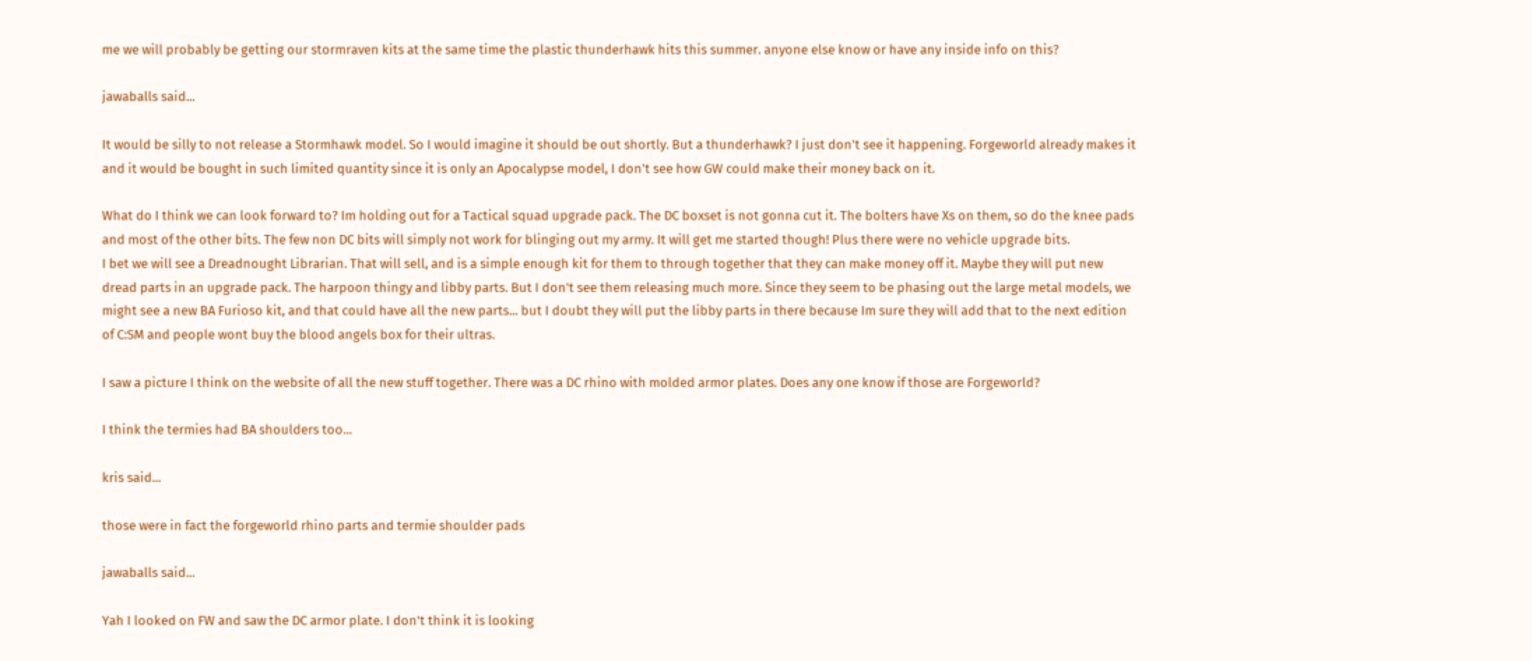me we will probably be getting our stormraven kits at the same time the plastic thunderhawk hits this summer. anyone else know or have any inside info on this?

jawaballs said...

It would be silly to not release a Stormhawk model. So I would imagine it should be out shortly. But a thunderhawk? I just don't see it happening. Forgeworld already makes it and it would be bought in such limited quantity since it is only an Apocalypse model, I don't see how GW could make their money back on it.

What do I think we can look forward to? Im holding out for a Tactical squad upgrade pack. The DC boxset is not gonna cut it. The bolters have Xs on them, so do the knee pads and most of the other bits. The few non DC bits will simply not work for blinging out my army. It will get me started though! Plus there were no vehicle upgrade bits.
I bet we will see a Dreadnought Librarian. That will sell, and is a simple enough kit for them to through together that they can make money off it. Maybe they will put new dread parts in an upgrade pack. The harpoon thingy and libby parts. But I don't see them releasing much more. Since they seem to be phasing out the large metal models, we might see a new BA Furioso kit, and that could have all the new parts... but I doubt they will put the libby parts in there because Im sure they will add that to the next edition of C:SM and people wont buy the blood angels box for their ultras.

I saw a picture I think on the website of all the new stuff together. There was a DC rhino with molded armor plates. Does any one know if those are Forgeworld?

I think the termies had BA shoulders too...

kris said...

those were in fact the forgeworld rhino parts and termie shoulder pads

jawaballs said...

Yah I looked on FW and saw the DC armor plate. I don't think it is looking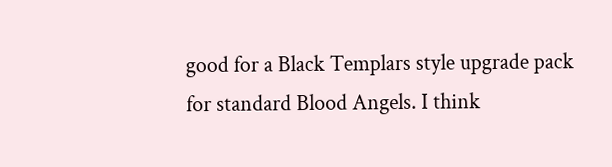good for a Black Templars style upgrade pack for standard Blood Angels. I think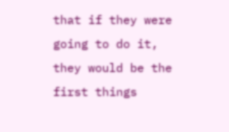that if they were going to do it, they would be the first things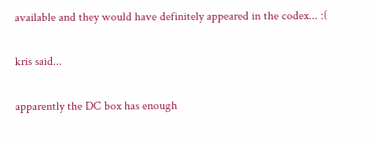available and they would have definitely appeared in the codex... :(

kris said...

apparently the DC box has enough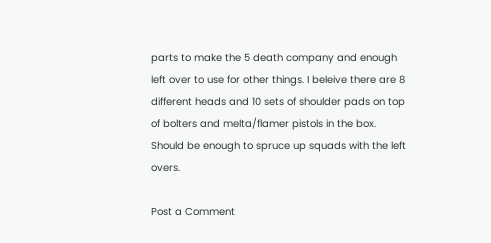parts to make the 5 death company and enough left over to use for other things. I beleive there are 8 different heads and 10 sets of shoulder pads on top of bolters and melta/flamer pistols in the box. Should be enough to spruce up squads with the left overs.

Post a Comment